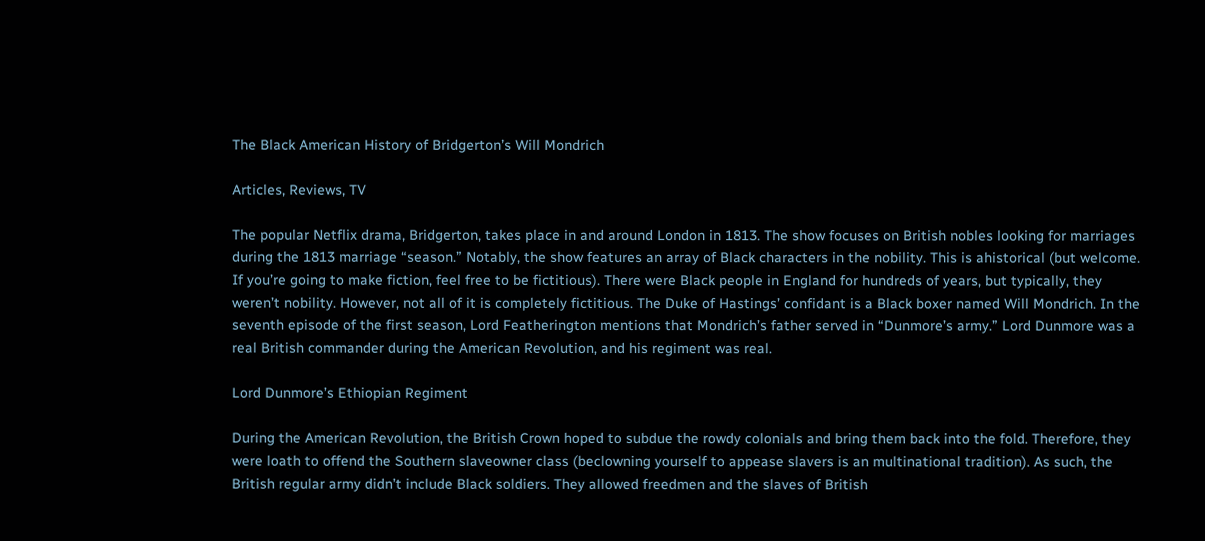The Black American History of Bridgerton’s Will Mondrich

Articles, Reviews, TV

The popular Netflix drama, Bridgerton, takes place in and around London in 1813. The show focuses on British nobles looking for marriages during the 1813 marriage “season.” Notably, the show features an array of Black characters in the nobility. This is ahistorical (but welcome. If you’re going to make fiction, feel free to be fictitious). There were Black people in England for hundreds of years, but typically, they weren’t nobility. However, not all of it is completely fictitious. The Duke of Hastings’ confidant is a Black boxer named Will Mondrich. In the seventh episode of the first season, Lord Featherington mentions that Mondrich’s father served in “Dunmore’s army.” Lord Dunmore was a real British commander during the American Revolution, and his regiment was real.

Lord Dunmore’s Ethiopian Regiment

During the American Revolution, the British Crown hoped to subdue the rowdy colonials and bring them back into the fold. Therefore, they were loath to offend the Southern slaveowner class (beclowning yourself to appease slavers is an multinational tradition). As such, the British regular army didn’t include Black soldiers. They allowed freedmen and the slaves of British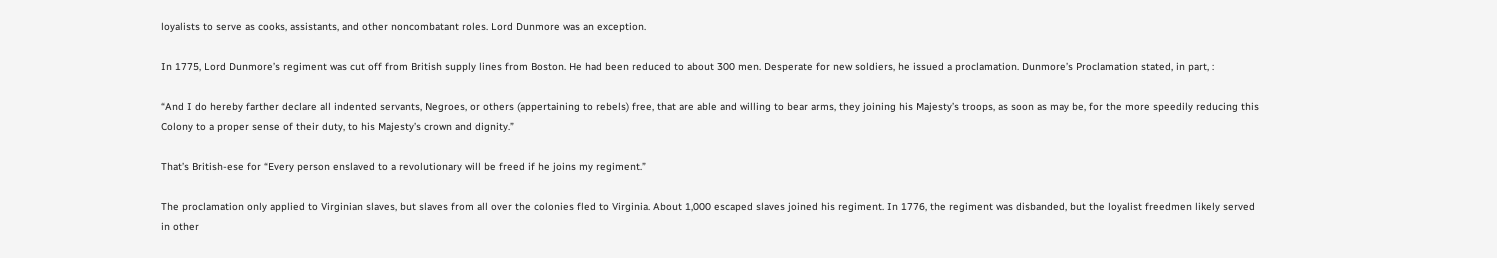loyalists to serve as cooks, assistants, and other noncombatant roles. Lord Dunmore was an exception.

In 1775, Lord Dunmore’s regiment was cut off from British supply lines from Boston. He had been reduced to about 300 men. Desperate for new soldiers, he issued a proclamation. Dunmore’s Proclamation stated, in part, :

“And I do hereby farther declare all indented servants, Negroes, or others (appertaining to rebels) free, that are able and willing to bear arms, they joining his Majesty’s troops, as soon as may be, for the more speedily reducing this Colony to a proper sense of their duty, to his Majesty’s crown and dignity.”

That’s British-ese for “Every person enslaved to a revolutionary will be freed if he joins my regiment.”

The proclamation only applied to Virginian slaves, but slaves from all over the colonies fled to Virginia. About 1,000 escaped slaves joined his regiment. In 1776, the regiment was disbanded, but the loyalist freedmen likely served in other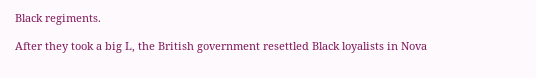Black regiments.

After they took a big L, the British government resettled Black loyalists in Nova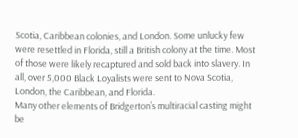Scotia, Caribbean colonies, and London. Some unlucky few were resettled in Florida, still a British colony at the time. Most of those were likely recaptured and sold back into slavery. In all, over 5,000 Black Loyalists were sent to Nova Scotia, London, the Caribbean, and Florida.
Many other elements of Bridgerton’s multiracial casting might be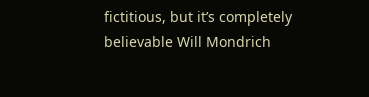fictitious, but it’s completely believable Will Mondrich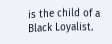is the child of a Black Loyalist.